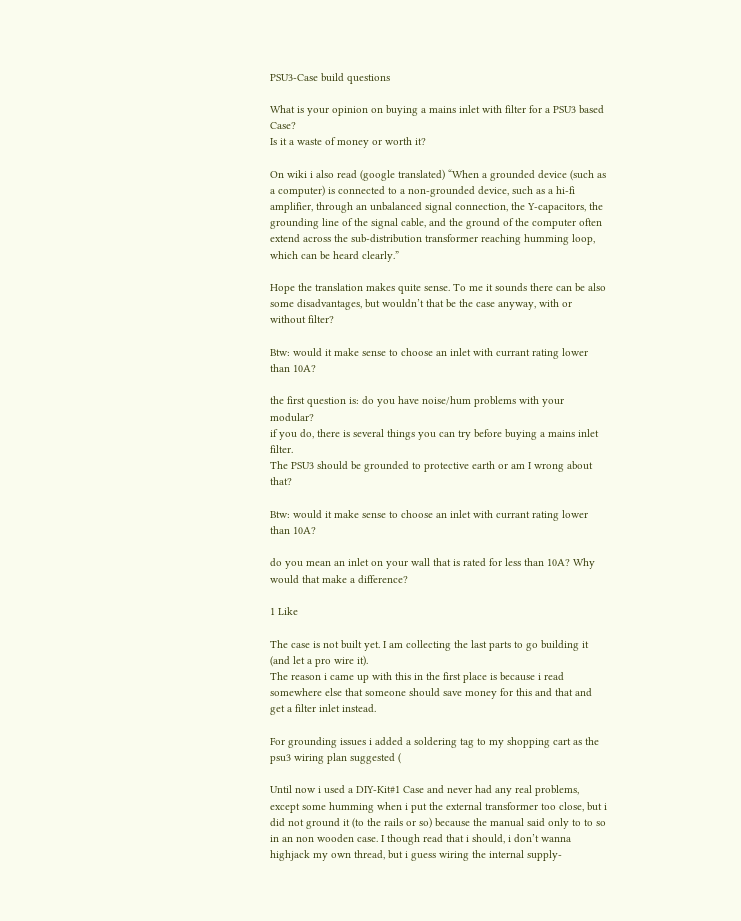PSU3-Case build questions

What is your opinion on buying a mains inlet with filter for a PSU3 based Case?
Is it a waste of money or worth it?

On wiki i also read (google translated) “When a grounded device (such as a computer) is connected to a non-grounded device, such as a hi-fi amplifier, through an unbalanced signal connection, the Y-capacitors, the grounding line of the signal cable, and the ground of the computer often extend across the sub-distribution transformer reaching humming loop, which can be heard clearly.”

Hope the translation makes quite sense. To me it sounds there can be also some disadvantages, but wouldn’t that be the case anyway, with or without filter?

Btw: would it make sense to choose an inlet with currant rating lower than 10A?

the first question is: do you have noise/hum problems with your modular?
if you do, there is several things you can try before buying a mains inlet filter.
The PSU3 should be grounded to protective earth or am I wrong about that?

Btw: would it make sense to choose an inlet with currant rating lower than 10A?

do you mean an inlet on your wall that is rated for less than 10A? Why would that make a difference?

1 Like

The case is not built yet. I am collecting the last parts to go building it (and let a pro wire it).
The reason i came up with this in the first place is because i read somewhere else that someone should save money for this and that and get a filter inlet instead.

For grounding issues i added a soldering tag to my shopping cart as the psu3 wiring plan suggested (

Until now i used a DIY-Kit#1 Case and never had any real problems, except some humming when i put the external transformer too close, but i did not ground it (to the rails or so) because the manual said only to to so in an non wooden case. I though read that i should, i don’t wanna highjack my own thread, but i guess wiring the internal supply-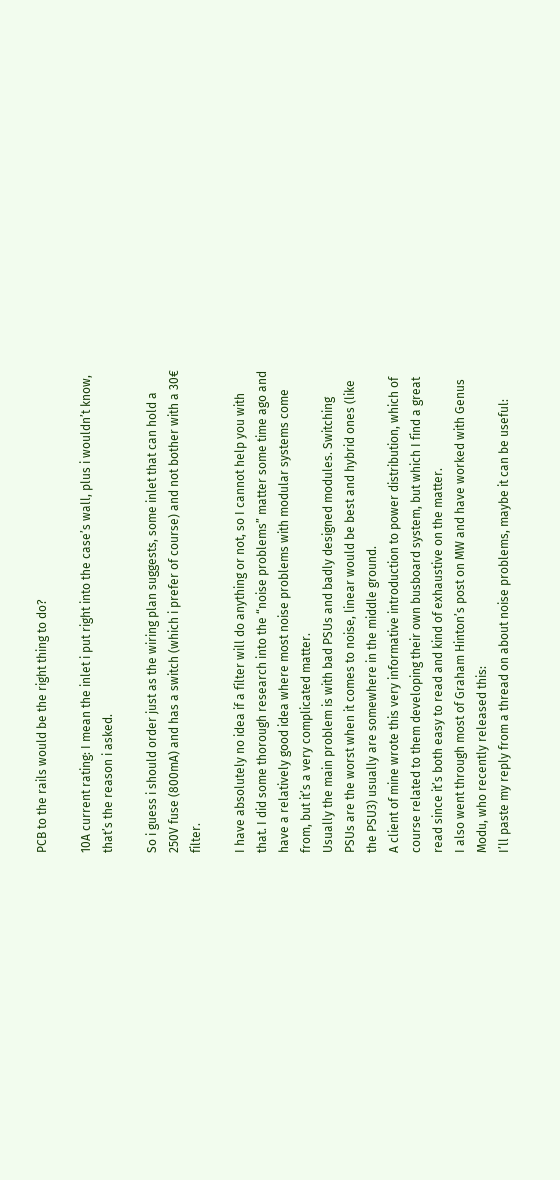PCB to the rails would be the right thing to do?

10A current rating: I mean the inlet i put right into the case’s wall, plus i wouldn’t know, that’s the reason i asked.

So i guess i should order just as the wiring plan suggests, some inlet that can hold a 250V fuse (800mA) and has a switch (which i prefer of course) and not bother with a 30€ filter.

I have absolutely no idea if a filter will do anything or not, so I cannot help you with that. I did some thorough research into the “noise problems” matter some time ago and have a relatively good idea where most noise problems with modular systems come from, but it’s a very complicated matter.
Usually the main problem is with bad PSUs and badly designed modules. Switching PSUs are the worst when it comes to noise, linear would be best and hybrid ones (like the PSU3) usually are somewhere in the middle ground.
A client of mine wrote this very informative introduction to power distribution, which of course related to them developing their own busboard system, but which I find a great read since it’s both easy to read and kind of exhaustive on the matter.
I also went through most of Graham Hinton’s post on MW and have worked with Genus Modu, who recently released this:
I’ll paste my reply from a thread on about noise problems, maybe it can be useful: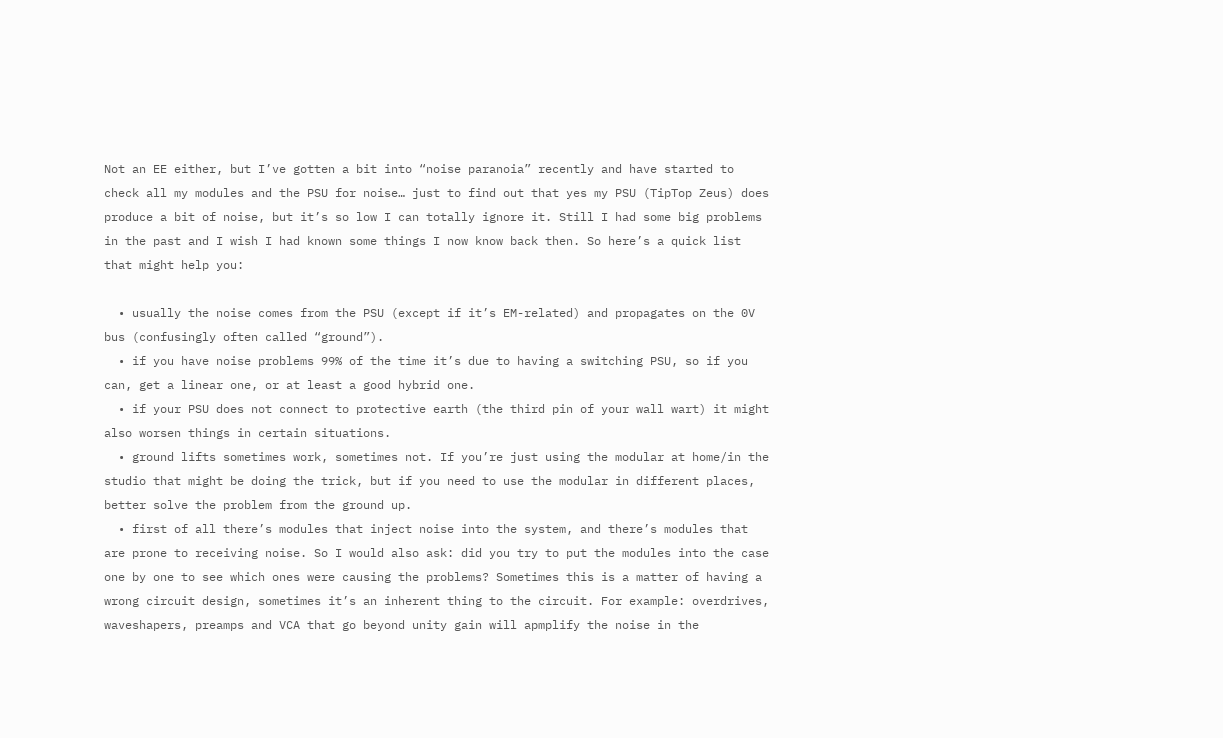Not an EE either, but I’ve gotten a bit into “noise paranoia” recently and have started to check all my modules and the PSU for noise… just to find out that yes my PSU (TipTop Zeus) does produce a bit of noise, but it’s so low I can totally ignore it. Still I had some big problems in the past and I wish I had known some things I now know back then. So here’s a quick list that might help you:

  • usually the noise comes from the PSU (except if it’s EM-related) and propagates on the 0V bus (confusingly often called “ground”).
  • if you have noise problems 99% of the time it’s due to having a switching PSU, so if you can, get a linear one, or at least a good hybrid one.
  • if your PSU does not connect to protective earth (the third pin of your wall wart) it might also worsen things in certain situations.
  • ground lifts sometimes work, sometimes not. If you’re just using the modular at home/in the studio that might be doing the trick, but if you need to use the modular in different places, better solve the problem from the ground up.
  • first of all there’s modules that inject noise into the system, and there’s modules that are prone to receiving noise. So I would also ask: did you try to put the modules into the case one by one to see which ones were causing the problems? Sometimes this is a matter of having a wrong circuit design, sometimes it’s an inherent thing to the circuit. For example: overdrives, waveshapers, preamps and VCA that go beyond unity gain will apmplify the noise in the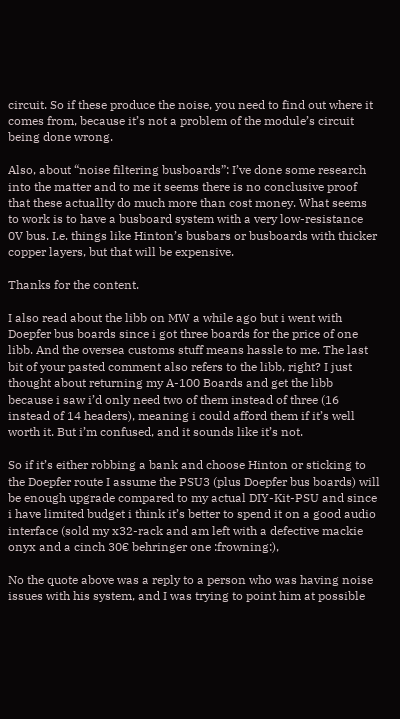circuit. So if these produce the noise, you need to find out where it comes from, because it’s not a problem of the module’s circuit being done wrong.

Also, about “noise filtering busboards”: I’ve done some research into the matter and to me it seems there is no conclusive proof that these actuallty do much more than cost money. What seems to work is to have a busboard system with a very low-resistance 0V bus. I.e. things like Hinton’s busbars or busboards with thicker copper layers, but that will be expensive.

Thanks for the content.

I also read about the libb on MW a while ago but i went with Doepfer bus boards since i got three boards for the price of one libb. And the oversea customs stuff means hassle to me. The last bit of your pasted comment also refers to the libb, right? I just thought about returning my A-100 Boards and get the libb because i saw i’d only need two of them instead of three (16 instead of 14 headers), meaning i could afford them if it’s well worth it. But i’m confused, and it sounds like it’s not.

So if it’s either robbing a bank and choose Hinton or sticking to the Doepfer route I assume the PSU3 (plus Doepfer bus boards) will be enough upgrade compared to my actual DIY-Kit-PSU and since i have limited budget i think it’s better to spend it on a good audio interface (sold my x32-rack and am left with a defective mackie onyx and a cinch 30€ behringer one :frowning:),

No the quote above was a reply to a person who was having noise issues with his system, and I was trying to point him at possible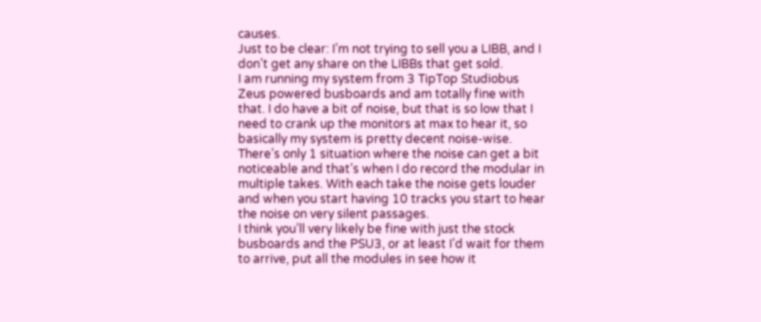causes.
Just to be clear: I’m not trying to sell you a LIBB, and I don’t get any share on the LIBBs that get sold.
I am running my system from 3 TipTop Studiobus Zeus powered busboards and am totally fine with that. I do have a bit of noise, but that is so low that I need to crank up the monitors at max to hear it, so basically my system is pretty decent noise-wise.
There’s only 1 situation where the noise can get a bit noticeable and that’s when I do record the modular in multiple takes. With each take the noise gets louder and when you start having 10 tracks you start to hear the noise on very silent passages.
I think you’ll very likely be fine with just the stock busboards and the PSU3, or at least I’d wait for them to arrive, put all the modules in see how it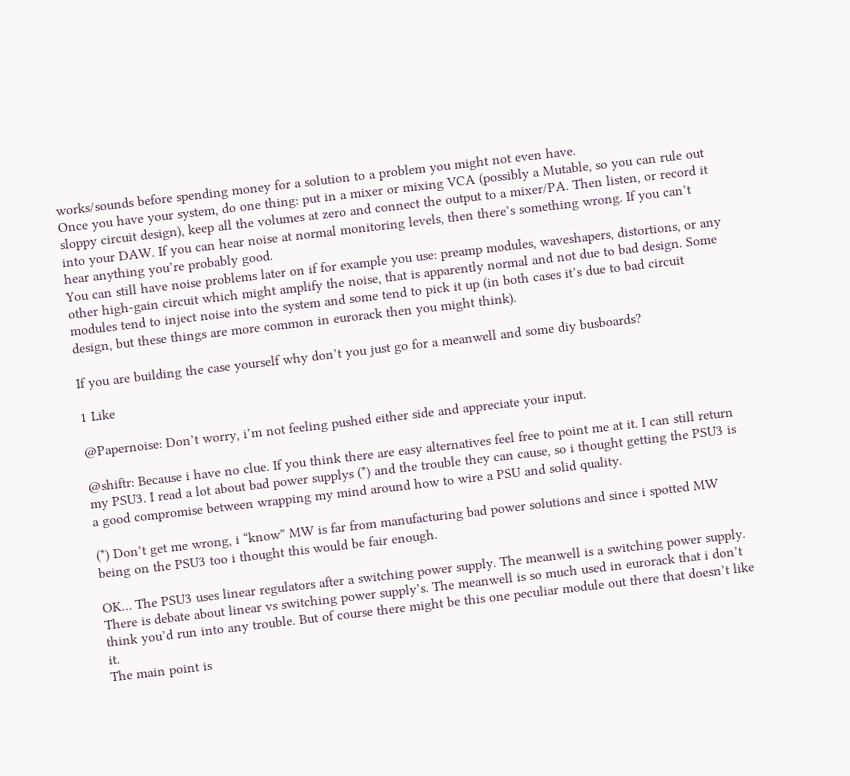works/sounds before spending money for a solution to a problem you might not even have.
Once you have your system, do one thing: put in a mixer or mixing VCA (possibly a Mutable, so you can rule out sloppy circuit design), keep all the volumes at zero and connect the output to a mixer/PA. Then listen, or record it into your DAW. If you can hear noise at normal monitoring levels, then there’s something wrong. If you can’t hear anything you’re probably good.
You can still have noise problems later on if for example you use: preamp modules, waveshapers, distortions, or any other high-gain circuit which might amplify the noise, that is apparently normal and not due to bad design. Some modules tend to inject noise into the system and some tend to pick it up (in both cases it’s due to bad circuit design, but these things are more common in eurorack then you might think).

If you are building the case yourself why don’t you just go for a meanwell and some diy busboards?

1 Like

@Papernoise: Don’t worry, i’m not feeling pushed either side and appreciate your input.

@shiftr: Because i have no clue. If you think there are easy alternatives feel free to point me at it. I can still return my PSU3. I read a lot about bad power supplys (*) and the trouble they can cause, so i thought getting the PSU3 is a good compromise between wrapping my mind around how to wire a PSU and solid quality.

(*) Don’t get me wrong, i “know” MW is far from manufacturing bad power solutions and since i spotted MW being on the PSU3 too i thought this would be fair enough.

OK… The PSU3 uses linear regulators after a switching power supply. The meanwell is a switching power supply. There is debate about linear vs switching power supply’s. The meanwell is so much used in eurorack that i don’t think you’d run into any trouble. But of course there might be this one peculiar module out there that doesn’t like it.
The main point is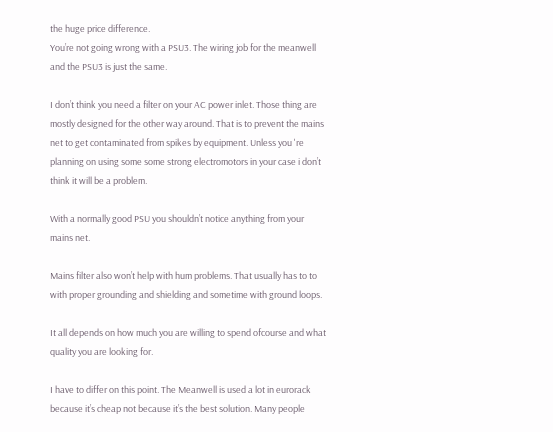the huge price difference.
You’re not going wrong with a PSU3. The wiring job for the meanwell and the PSU3 is just the same.

I don’t think you need a filter on your AC power inlet. Those thing are mostly designed for the other way around. That is to prevent the mains net to get contaminated from spikes by equipment. Unless you 're planning on using some some strong electromotors in your case i don’t think it will be a problem.

With a normally good PSU you shouldn’t notice anything from your mains net.

Mains filter also won’t help with hum problems. That usually has to to with proper grounding and shielding and sometime with ground loops.

It all depends on how much you are willing to spend ofcourse and what quality you are looking for.

I have to differ on this point. The Meanwell is used a lot in eurorack because it’s cheap not because it’s the best solution. Many people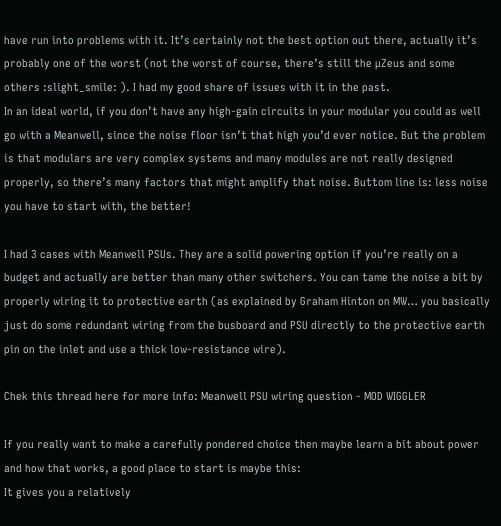have run into problems with it. It’s certainly not the best option out there, actually it’s probably one of the worst (not the worst of course, there’s still the µZeus and some others :slight_smile: ). I had my good share of issues with it in the past.
In an ideal world, if you don’t have any high-gain circuits in your modular you could as well go with a Meanwell, since the noise floor isn’t that high you’d ever notice. But the problem is that modulars are very complex systems and many modules are not really designed properly, so there’s many factors that might amplify that noise. Buttom line is: less noise you have to start with, the better!

I had 3 cases with Meanwell PSUs. They are a solid powering option if you’re really on a budget and actually are better than many other switchers. You can tame the noise a bit by properly wiring it to protective earth (as explained by Graham Hinton on MW… you basically just do some redundant wiring from the busboard and PSU directly to the protective earth pin on the inlet and use a thick low-resistance wire).

Chek this thread here for more info: Meanwell PSU wiring question - MOD WIGGLER

If you really want to make a carefully pondered choice then maybe learn a bit about power and how that works, a good place to start is maybe this:
It gives you a relatively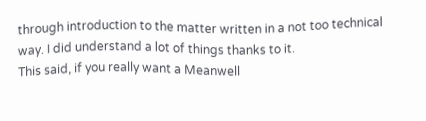through introduction to the matter written in a not too technical way. I did understand a lot of things thanks to it.
This said, if you really want a Meanwell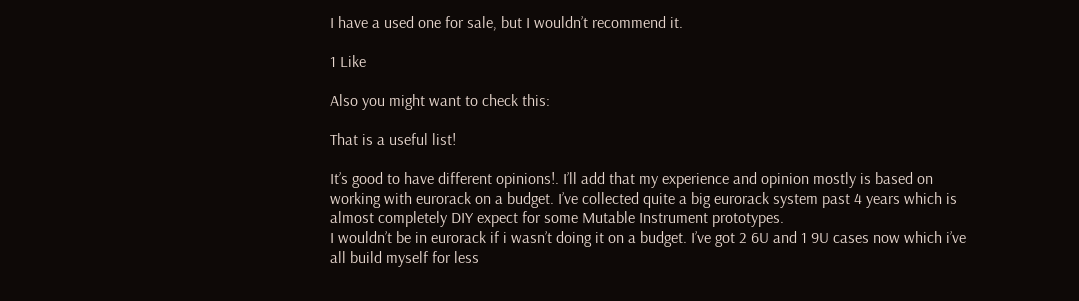I have a used one for sale, but I wouldn’t recommend it.

1 Like

Also you might want to check this:

That is a useful list!

It’s good to have different opinions!. I’ll add that my experience and opinion mostly is based on working with eurorack on a budget. I’ve collected quite a big eurorack system past 4 years which is almost completely DIY expect for some Mutable Instrument prototypes.
I wouldn’t be in eurorack if i wasn’t doing it on a budget. I’ve got 2 6U and 1 9U cases now which i’ve all build myself for less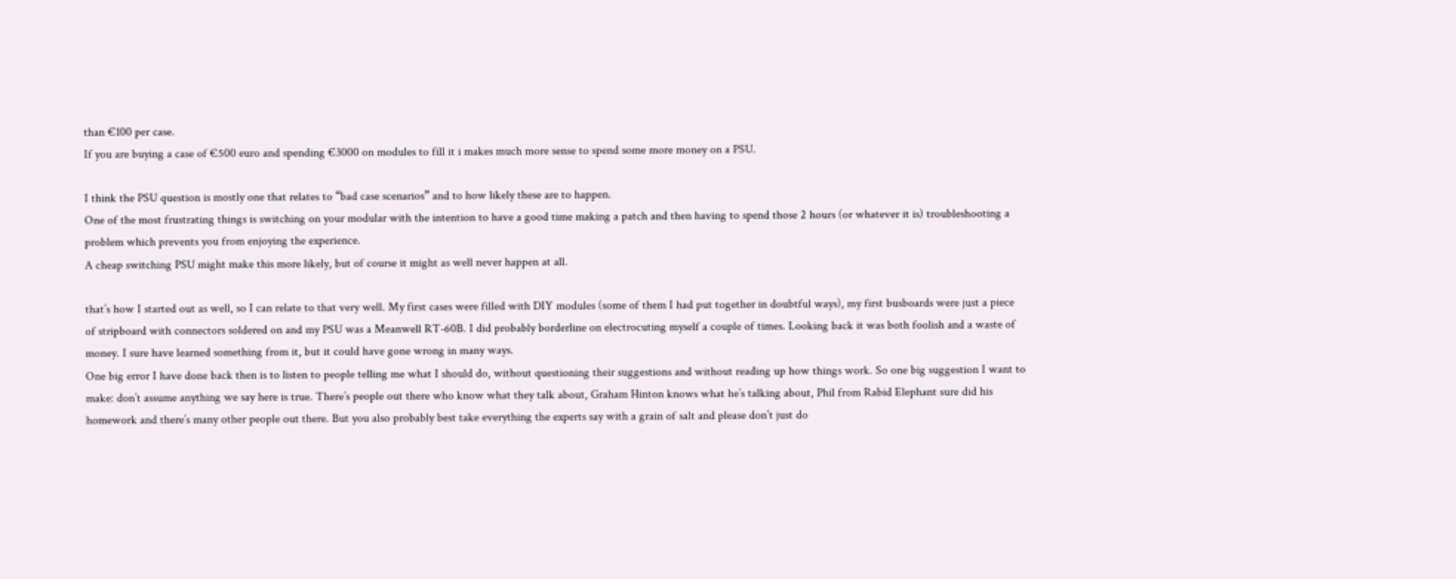than €100 per case.
If you are buying a case of €500 euro and spending €3000 on modules to fill it i makes much more sense to spend some more money on a PSU.

I think the PSU question is mostly one that relates to “bad case scenarios” and to how likely these are to happen.
One of the most frustrating things is switching on your modular with the intention to have a good time making a patch and then having to spend those 2 hours (or whatever it is) troubleshooting a problem which prevents you from enjoying the experience.
A cheap switching PSU might make this more likely, but of course it might as well never happen at all.

that’s how I started out as well, so I can relate to that very well. My first cases were filled with DIY modules (some of them I had put together in doubtful ways), my first busboards were just a piece of stripboard with connectors soldered on and my PSU was a Meanwell RT-60B. I did probably borderline on electrocuting myself a couple of times. Looking back it was both foolish and a waste of money. I sure have learned something from it, but it could have gone wrong in many ways.
One big error I have done back then is to listen to people telling me what I should do, without questioning their suggestions and without reading up how things work. So one big suggestion I want to make: don’t assume anything we say here is true. There’s people out there who know what they talk about, Graham Hinton knows what he’s talking about, Phil from Rabid Elephant sure did his homework and there’s many other people out there. But you also probably best take everything the experts say with a grain of salt and please don’t just do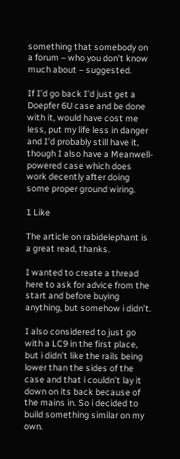something that somebody on a forum – who you don’t know much about – suggested.

If I’d go back I’d just get a Doepfer 6U case and be done with it, would have cost me less, put my life less in danger and I’d probably still have it, though I also have a Meanwell-powered case which does work decently after doing some proper ground wiring.

1 Like

The article on rabidelephant is a great read, thanks.

I wanted to create a thread here to ask for advice from the start and before buying anything, but somehow i didn’t.

I also considered to just go with a LC9 in the first place, but i didn’t like the rails being lower than the sides of the case and that i couldn’t lay it down on its back because of the mains in. So i decided to build something similar on my own.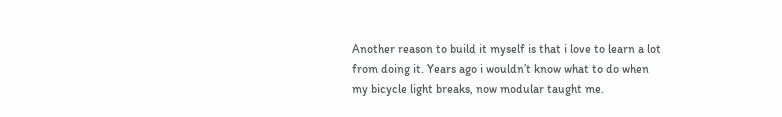Another reason to build it myself is that i love to learn a lot from doing it. Years ago i wouldn’t know what to do when my bicycle light breaks, now modular taught me.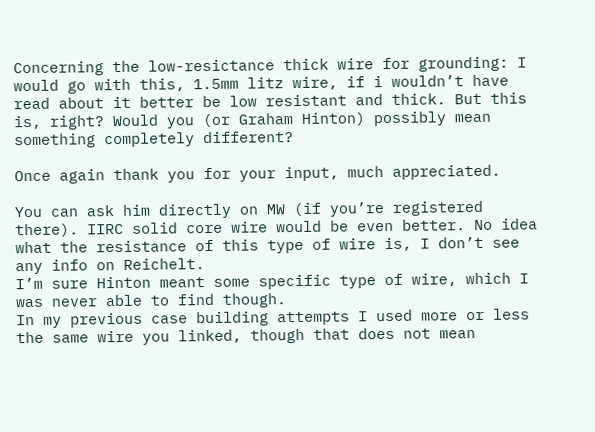Concerning the low-resictance thick wire for grounding: I would go with this, 1.5mm litz wire, if i wouldn’t have read about it better be low resistant and thick. But this is, right? Would you (or Graham Hinton) possibly mean something completely different?

Once again thank you for your input, much appreciated.

You can ask him directly on MW (if you’re registered there). IIRC solid core wire would be even better. No idea what the resistance of this type of wire is, I don’t see any info on Reichelt.
I’m sure Hinton meant some specific type of wire, which I was never able to find though.
In my previous case building attempts I used more or less the same wire you linked, though that does not mean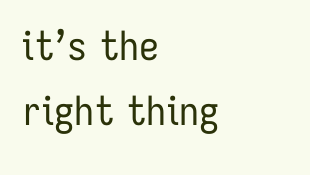it’s the right thing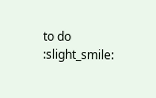to do :slight_smile: